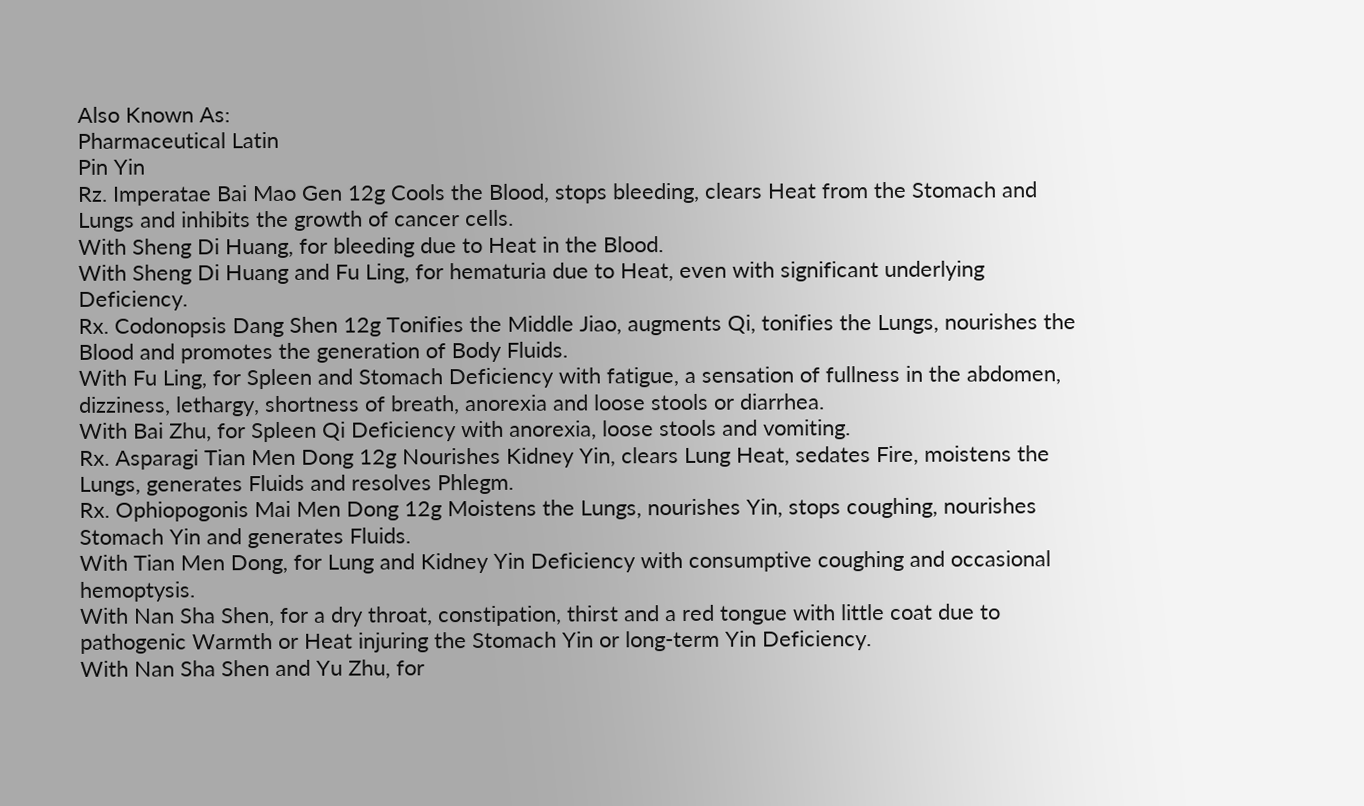Also Known As:
Pharmaceutical Latin
Pin Yin
Rz. Imperatae Bai Mao Gen 12g Cools the Blood, stops bleeding, clears Heat from the Stomach and Lungs and inhibits the growth of cancer cells.
With Sheng Di Huang, for bleeding due to Heat in the Blood.
With Sheng Di Huang and Fu Ling, for hematuria due to Heat, even with significant underlying Deficiency.
Rx. Codonopsis Dang Shen 12g Tonifies the Middle Jiao, augments Qi, tonifies the Lungs, nourishes the Blood and promotes the generation of Body Fluids.
With Fu Ling, for Spleen and Stomach Deficiency with fatigue, a sensation of fullness in the abdomen, dizziness, lethargy, shortness of breath, anorexia and loose stools or diarrhea.
With Bai Zhu, for Spleen Qi Deficiency with anorexia, loose stools and vomiting.
Rx. Asparagi Tian Men Dong 12g Nourishes Kidney Yin, clears Lung Heat, sedates Fire, moistens the Lungs, generates Fluids and resolves Phlegm.
Rx. Ophiopogonis Mai Men Dong 12g Moistens the Lungs, nourishes Yin, stops coughing, nourishes Stomach Yin and generates Fluids.
With Tian Men Dong, for Lung and Kidney Yin Deficiency with consumptive coughing and occasional hemoptysis.
With Nan Sha Shen, for a dry throat, constipation, thirst and a red tongue with little coat due to pathogenic Warmth or Heat injuring the Stomach Yin or long-term Yin Deficiency.
With Nan Sha Shen and Yu Zhu, for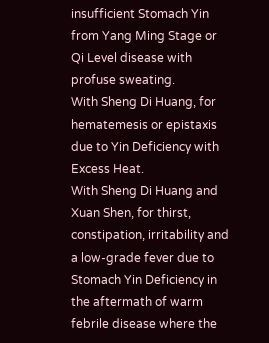insufficient Stomach Yin from Yang Ming Stage or Qi Level disease with profuse sweating.
With Sheng Di Huang, for hematemesis or epistaxis due to Yin Deficiency with Excess Heat.
With Sheng Di Huang and Xuan Shen, for thirst, constipation, irritability and a low-grade fever due to Stomach Yin Deficiency in the aftermath of warm febrile disease where the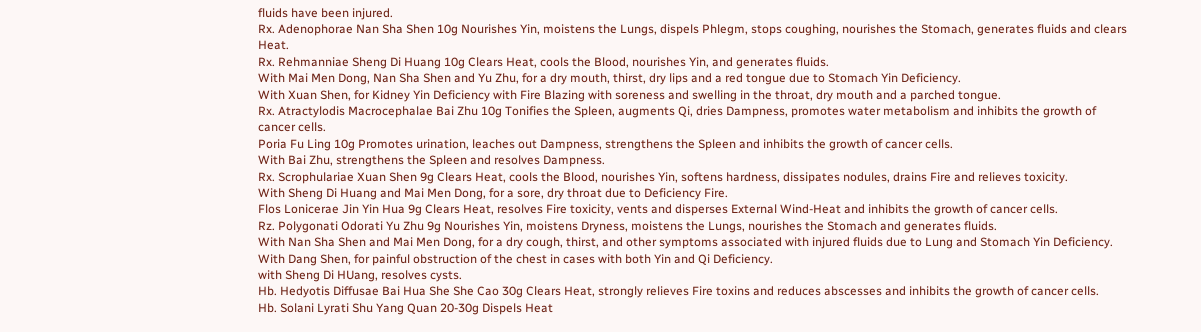fluids have been injured.
Rx. Adenophorae Nan Sha Shen 10g Nourishes Yin, moistens the Lungs, dispels Phlegm, stops coughing, nourishes the Stomach, generates fluids and clears Heat.
Rx. Rehmanniae Sheng Di Huang 10g Clears Heat, cools the Blood, nourishes Yin, and generates fluids.
With Mai Men Dong, Nan Sha Shen and Yu Zhu, for a dry mouth, thirst, dry lips and a red tongue due to Stomach Yin Deficiency.
With Xuan Shen, for Kidney Yin Deficiency with Fire Blazing with soreness and swelling in the throat, dry mouth and a parched tongue.
Rx. Atractylodis Macrocephalae Bai Zhu 10g Tonifies the Spleen, augments Qi, dries Dampness, promotes water metabolism and inhibits the growth of cancer cells.
Poria Fu Ling 10g Promotes urination, leaches out Dampness, strengthens the Spleen and inhibits the growth of cancer cells.
With Bai Zhu, strengthens the Spleen and resolves Dampness.
Rx. Scrophulariae Xuan Shen 9g Clears Heat, cools the Blood, nourishes Yin, softens hardness, dissipates nodules, drains Fire and relieves toxicity.
With Sheng Di Huang and Mai Men Dong, for a sore, dry throat due to Deficiency Fire.
Flos Lonicerae Jin Yin Hua 9g Clears Heat, resolves Fire toxicity, vents and disperses External Wind-Heat and inhibits the growth of cancer cells.
Rz. Polygonati Odorati Yu Zhu 9g Nourishes Yin, moistens Dryness, moistens the Lungs, nourishes the Stomach and generates fluids.
With Nan Sha Shen and Mai Men Dong, for a dry cough, thirst, and other symptoms associated with injured fluids due to Lung and Stomach Yin Deficiency.
With Dang Shen, for painful obstruction of the chest in cases with both Yin and Qi Deficiency.
with Sheng Di HUang, resolves cysts.
Hb. Hedyotis Diffusae Bai Hua She She Cao 30g Clears Heat, strongly relieves Fire toxins and reduces abscesses and inhibits the growth of cancer cells.
Hb. Solani Lyrati Shu Yang Quan 20-30g Dispels Heat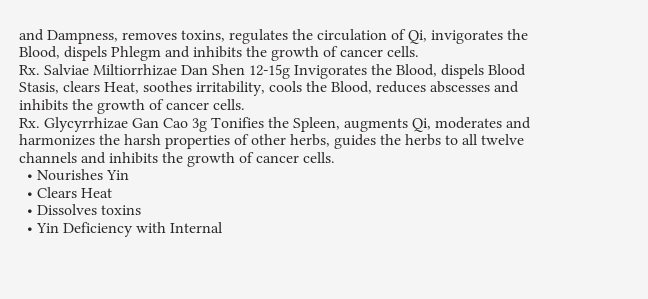and Dampness, removes toxins, regulates the circulation of Qi, invigorates the Blood, dispels Phlegm and inhibits the growth of cancer cells.
Rx. Salviae Miltiorrhizae Dan Shen 12-15g Invigorates the Blood, dispels Blood Stasis, clears Heat, soothes irritability, cools the Blood, reduces abscesses and inhibits the growth of cancer cells.
Rx. Glycyrrhizae Gan Cao 3g Tonifies the Spleen, augments Qi, moderates and harmonizes the harsh properties of other herbs, guides the herbs to all twelve channels and inhibits the growth of cancer cells.
  • Nourishes Yin
  • Clears Heat
  • Dissolves toxins
  • Yin Deficiency with Internal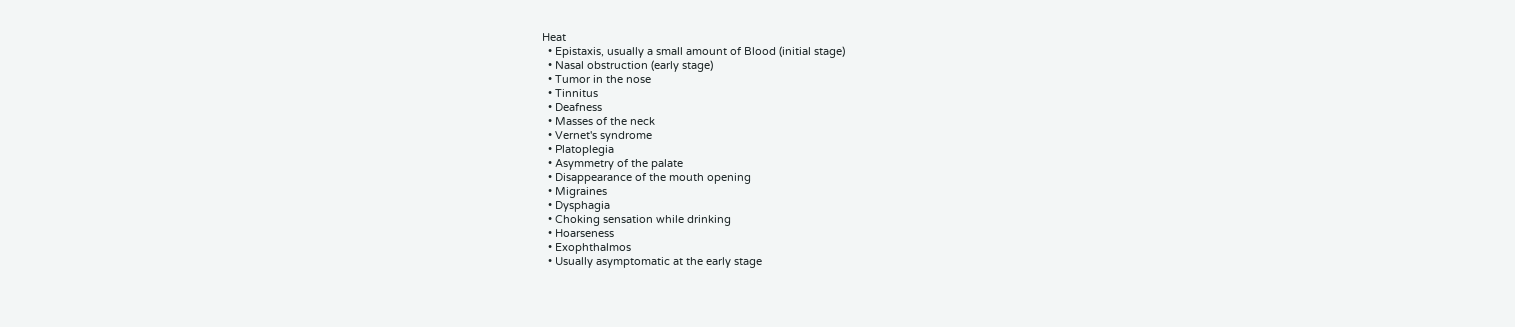Heat
  • Epistaxis, usually a small amount of Blood (initial stage)
  • Nasal obstruction (early stage)
  • Tumor in the nose
  • Tinnitus
  • Deafness
  • Masses of the neck
  • Vernet's syndrome
  • Platoplegia
  • Asymmetry of the palate
  • Disappearance of the mouth opening
  • Migraines
  • Dysphagia
  • Choking sensation while drinking
  • Hoarseness
  • Exophthalmos
  • Usually asymptomatic at the early stage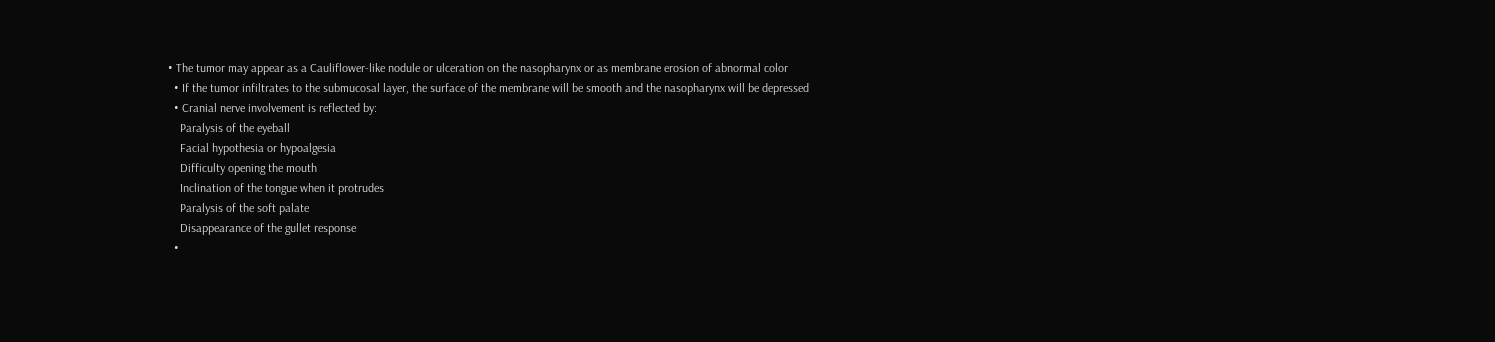• The tumor may appear as a Cauliflower-like nodule or ulceration on the nasopharynx or as membrane erosion of abnormal color
  • If the tumor infiltrates to the submucosal layer, the surface of the membrane will be smooth and the nasopharynx will be depressed
  • Cranial nerve involvement is reflected by:
    Paralysis of the eyeball
    Facial hypothesia or hypoalgesia
    Difficulty opening the mouth
    Inclination of the tongue when it protrudes
    Paralysis of the soft palate
    Disappearance of the gullet response
  •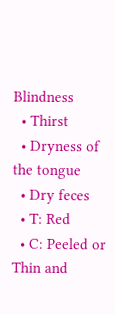Blindness
  • Thirst
  • Dryness of the tongue
  • Dry feces
  • T: Red
  • C: Peeled or Thin and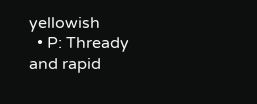yellowish
  • P: Thready and rapid